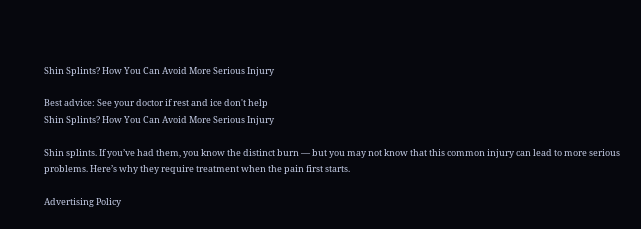Shin Splints? How You Can Avoid More Serious Injury

Best advice: See your doctor if rest and ice don't help
Shin Splints? How You Can Avoid More Serious Injury

Shin splints. If you’ve had them, you know the distinct burn — but you may not know that this common injury can lead to more serious problems. Here’s why they require treatment when the pain first starts.

Advertising Policy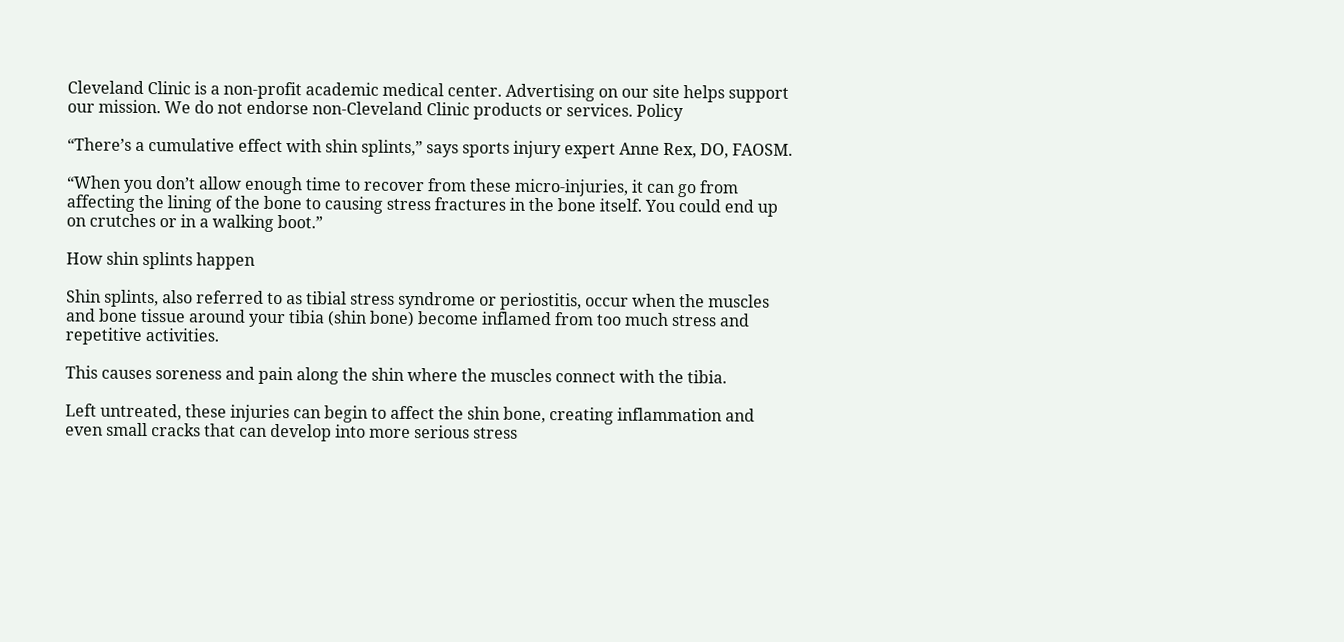Cleveland Clinic is a non-profit academic medical center. Advertising on our site helps support our mission. We do not endorse non-Cleveland Clinic products or services. Policy

“There’s a cumulative effect with shin splints,” says sports injury expert Anne Rex, DO, FAOSM.

“When you don’t allow enough time to recover from these micro-injuries, it can go from affecting the lining of the bone to causing stress fractures in the bone itself. You could end up on crutches or in a walking boot.”

How shin splints happen

Shin splints, also referred to as tibial stress syndrome or periostitis, occur when the muscles and bone tissue around your tibia (shin bone) become inflamed from too much stress and repetitive activities.

This causes soreness and pain along the shin where the muscles connect with the tibia.

Left untreated, these injuries can begin to affect the shin bone, creating inflammation and even small cracks that can develop into more serious stress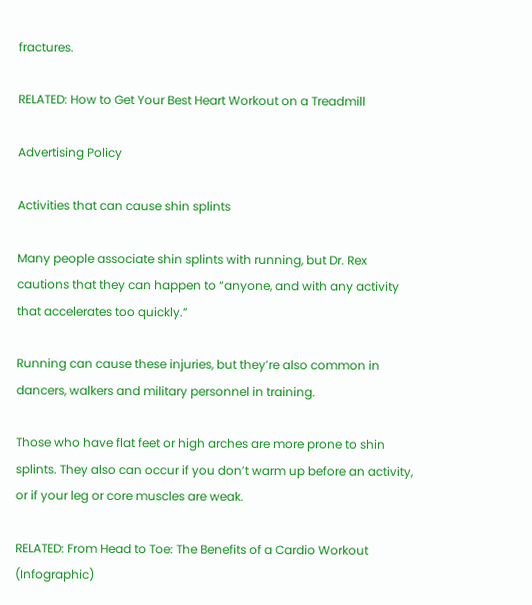fractures.

RELATED: How to Get Your Best Heart Workout on a Treadmill

Advertising Policy

Activities that can cause shin splints

Many people associate shin splints with running, but Dr. Rex cautions that they can happen to “anyone, and with any activity that accelerates too quickly.”

Running can cause these injuries, but they’re also common in dancers, walkers and military personnel in training.

Those who have flat feet or high arches are more prone to shin splints. They also can occur if you don’t warm up before an activity, or if your leg or core muscles are weak.

RELATED: From Head to Toe: The Benefits of a Cardio Workout (Infographic)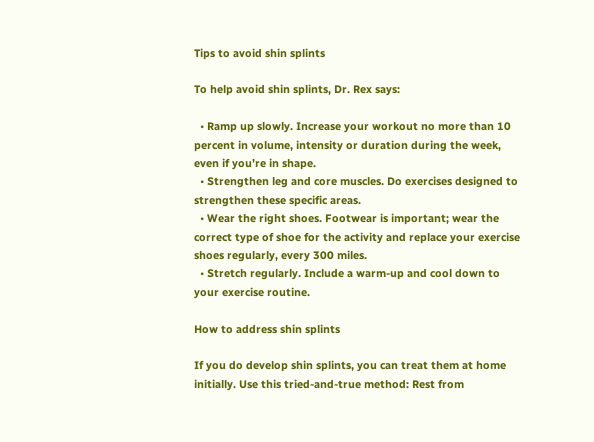Tips to avoid shin splints

To help avoid shin splints, Dr. Rex says:

  • Ramp up slowly. Increase your workout no more than 10 percent in volume, intensity or duration during the week, even if you’re in shape.
  • Strengthen leg and core muscles. Do exercises designed to strengthen these specific areas.
  • Wear the right shoes. Footwear is important; wear the correct type of shoe for the activity and replace your exercise shoes regularly, every 300 miles.
  • Stretch regularly. Include a warm-up and cool down to your exercise routine.

How to address shin splints

If you do develop shin splints, you can treat them at home initially. Use this tried-and-true method: Rest from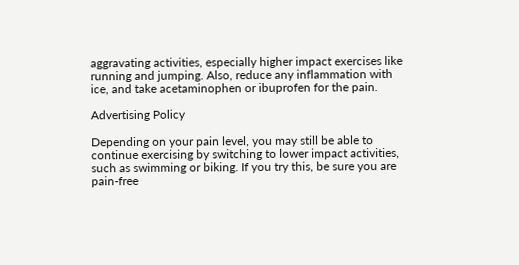aggravating activities, especially higher impact exercises like running and jumping. Also, reduce any inflammation with ice, and take acetaminophen or ibuprofen for the pain.

Advertising Policy

Depending on your pain level, you may still be able to continue exercising by switching to lower impact activities, such as swimming or biking. If you try this, be sure you are pain-free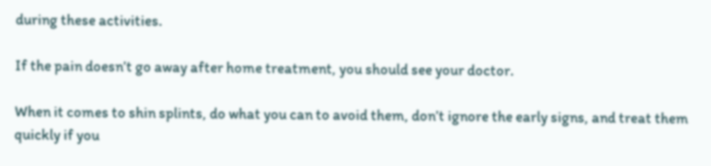during these activities.

If the pain doesn’t go away after home treatment, you should see your doctor.

When it comes to shin splints, do what you can to avoid them, don’t ignore the early signs, and treat them quickly if you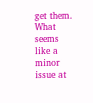get them. What seems like a minor issue at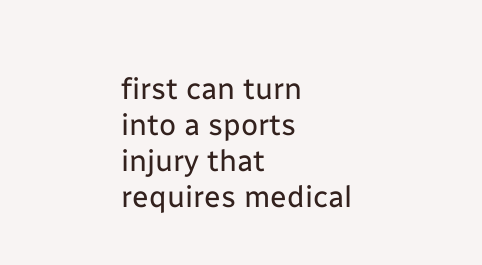first can turn into a sports injury that requires medical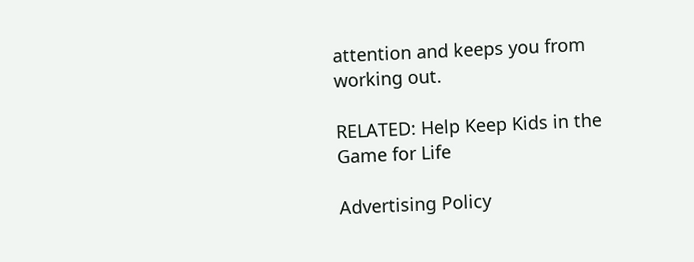attention and keeps you from working out.

RELATED: Help Keep Kids in the Game for Life

Advertising Policy